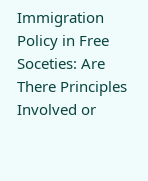Immigration Policy in Free Soceties: Are There Principles Involved or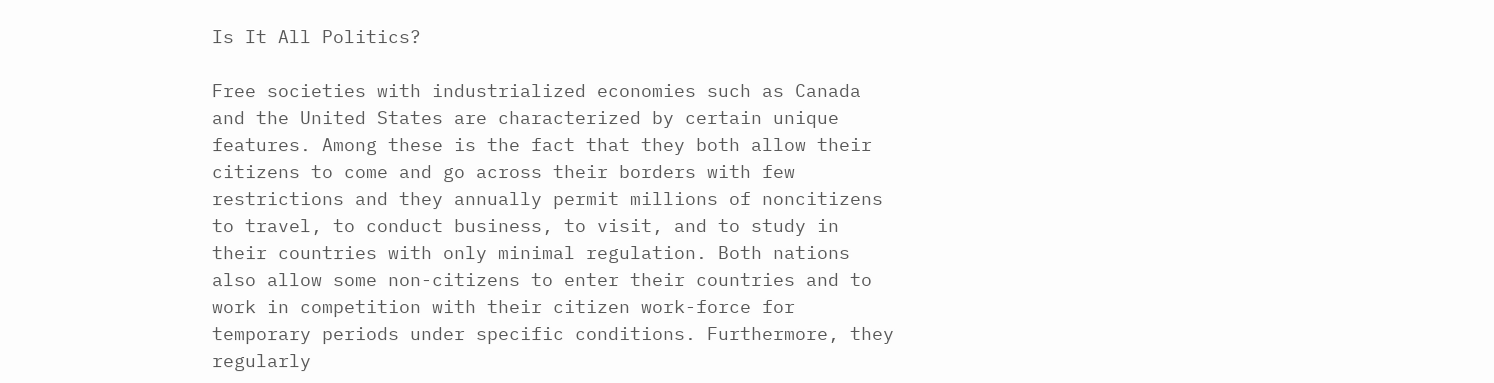Is It All Politics?

Free societies with industrialized economies such as Canada and the United States are characterized by certain unique features. Among these is the fact that they both allow their citizens to come and go across their borders with few restrictions and they annually permit millions of noncitizens to travel, to conduct business, to visit, and to study in their countries with only minimal regulation. Both nations also allow some non-citizens to enter their countries and to work in competition with their citizen work-force for temporary periods under specific conditions. Furthermore, they regularly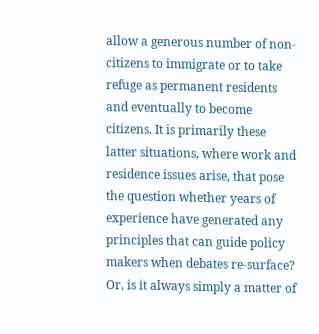allow a generous number of non-citizens to immigrate or to take refuge as permanent residents and eventually to become citizens. It is primarily these latter situations, where work and residence issues arise, that pose the question whether years of experience have generated any principles that can guide policy makers when debates re-surface? Or, is it always simply a matter of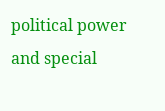political power and special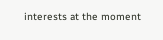interests at the moment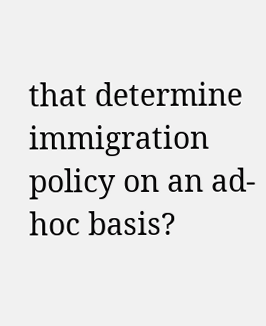that determine immigration policy on an ad-hoc basis?